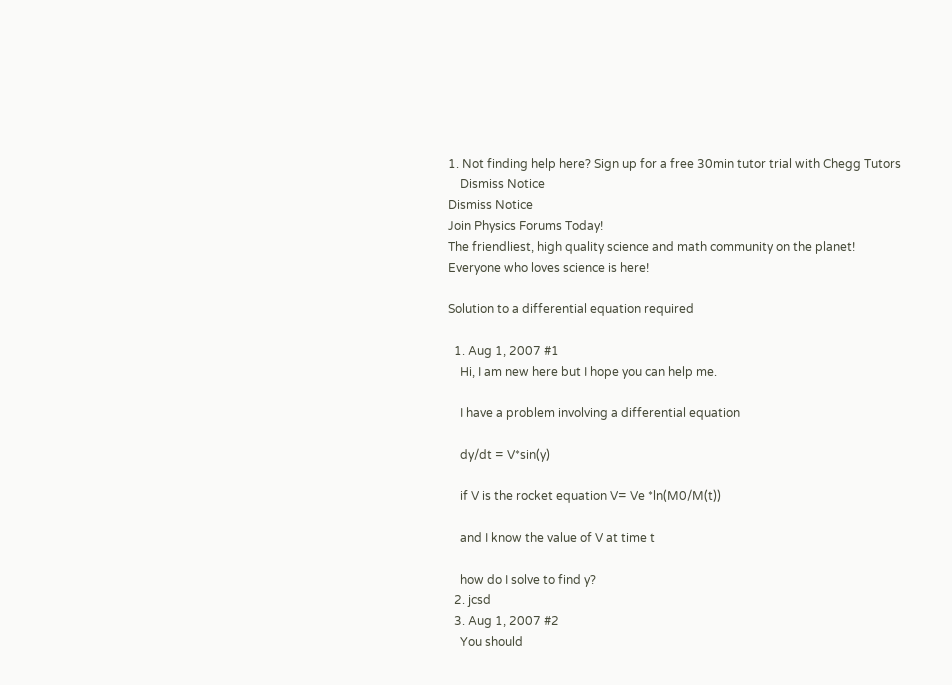1. Not finding help here? Sign up for a free 30min tutor trial with Chegg Tutors
    Dismiss Notice
Dismiss Notice
Join Physics Forums Today!
The friendliest, high quality science and math community on the planet! Everyone who loves science is here!

Solution to a differential equation required

  1. Aug 1, 2007 #1
    Hi, I am new here but I hope you can help me.

    I have a problem involving a differential equation

    dy/dt = V*sin(y)

    if V is the rocket equation V= Ve *ln(M0/M(t))

    and I know the value of V at time t

    how do I solve to find y?
  2. jcsd
  3. Aug 1, 2007 #2
    You should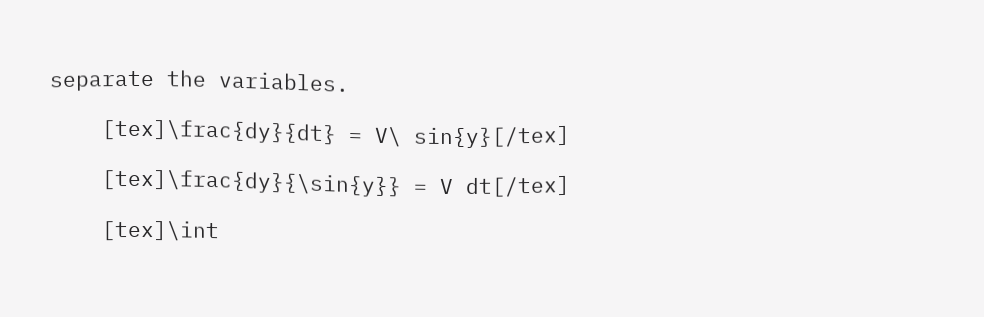separate the variables.

    [tex]\frac{dy}{dt} = V\ sin{y}[/tex]

    [tex]\frac{dy}{\sin{y}} = V dt[/tex]

    [tex]\int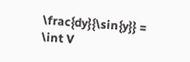\frac{dy}{\sin{y}} = \int V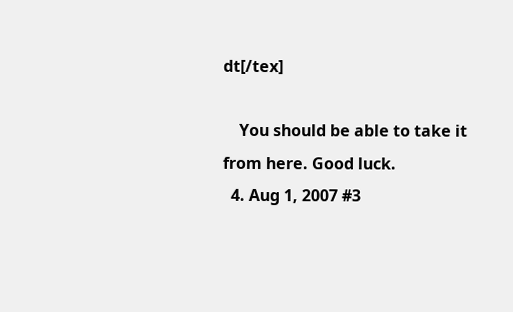dt[/tex]

    You should be able to take it from here. Good luck.
  4. Aug 1, 2007 #3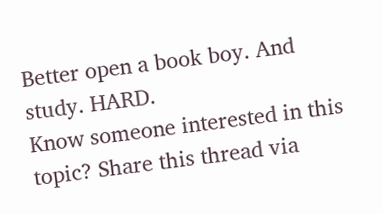Better open a book boy. And study. HARD.
Know someone interested in this topic? Share this thread via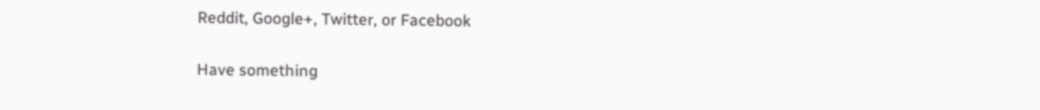Reddit, Google+, Twitter, or Facebook

Have something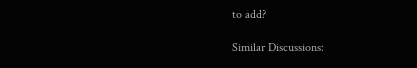to add?

Similar Discussions: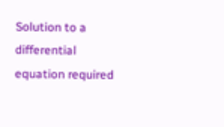Solution to a differential equation required